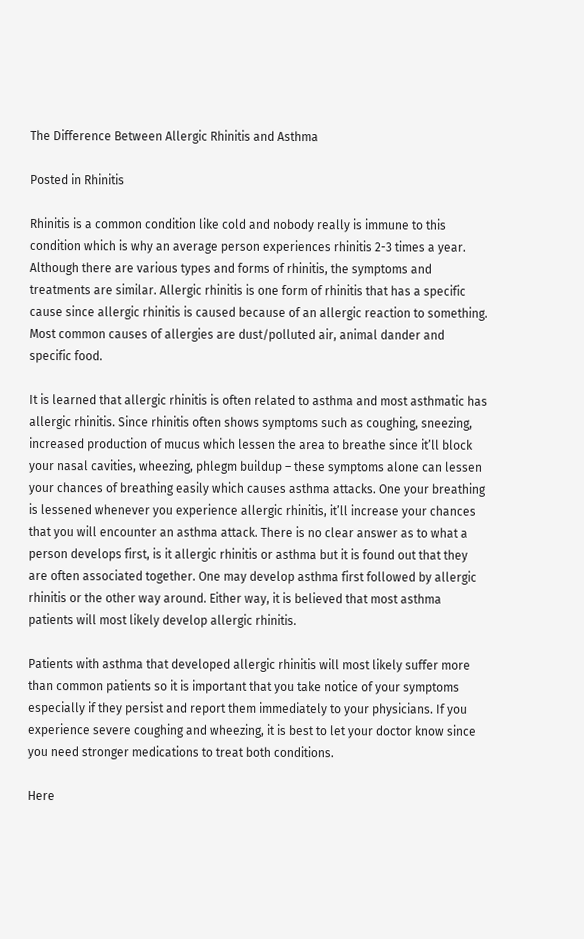The Difference Between Allergic Rhinitis and Asthma

Posted in Rhinitis

Rhinitis is a common condition like cold and nobody really is immune to this condition which is why an average person experiences rhinitis 2-3 times a year. Although there are various types and forms of rhinitis, the symptoms and treatments are similar. Allergic rhinitis is one form of rhinitis that has a specific cause since allergic rhinitis is caused because of an allergic reaction to something. Most common causes of allergies are dust/polluted air, animal dander and specific food.

It is learned that allergic rhinitis is often related to asthma and most asthmatic has allergic rhinitis. Since rhinitis often shows symptoms such as coughing, sneezing, increased production of mucus which lessen the area to breathe since it’ll block your nasal cavities, wheezing, phlegm buildup – these symptoms alone can lessen your chances of breathing easily which causes asthma attacks. One your breathing is lessened whenever you experience allergic rhinitis, it’ll increase your chances that you will encounter an asthma attack. There is no clear answer as to what a person develops first, is it allergic rhinitis or asthma but it is found out that they are often associated together. One may develop asthma first followed by allergic rhinitis or the other way around. Either way, it is believed that most asthma patients will most likely develop allergic rhinitis.

Patients with asthma that developed allergic rhinitis will most likely suffer more than common patients so it is important that you take notice of your symptoms especially if they persist and report them immediately to your physicians. If you experience severe coughing and wheezing, it is best to let your doctor know since you need stronger medications to treat both conditions.

Here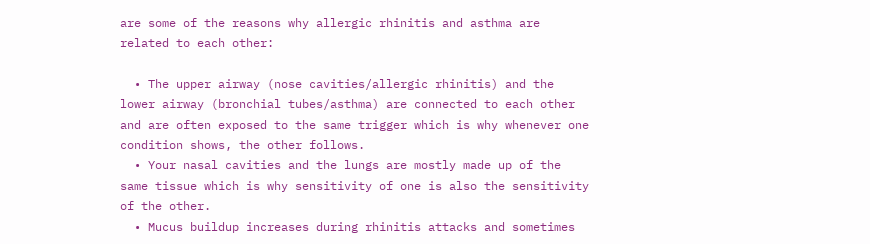are some of the reasons why allergic rhinitis and asthma are related to each other:

  • The upper airway (nose cavities/allergic rhinitis) and the lower airway (bronchial tubes/asthma) are connected to each other and are often exposed to the same trigger which is why whenever one condition shows, the other follows.
  • Your nasal cavities and the lungs are mostly made up of the same tissue which is why sensitivity of one is also the sensitivity of the other.
  • Mucus buildup increases during rhinitis attacks and sometimes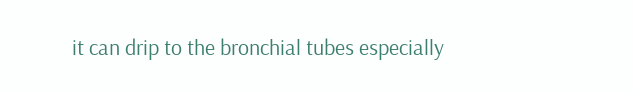it can drip to the bronchial tubes especially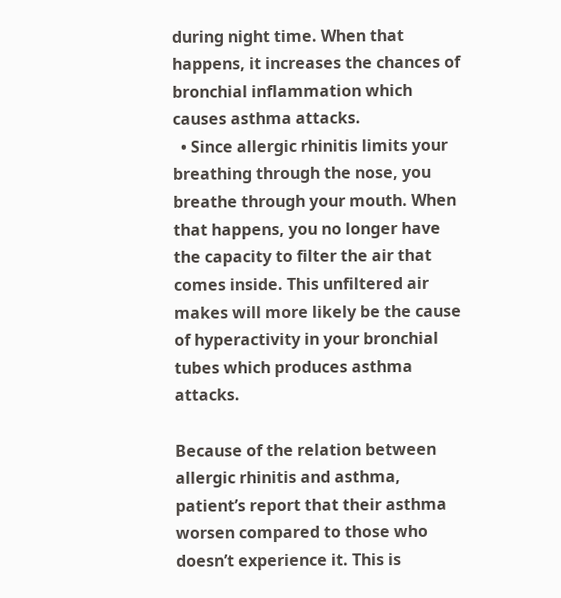during night time. When that happens, it increases the chances of bronchial inflammation which causes asthma attacks.
  • Since allergic rhinitis limits your breathing through the nose, you breathe through your mouth. When that happens, you no longer have the capacity to filter the air that comes inside. This unfiltered air makes will more likely be the cause of hyperactivity in your bronchial tubes which produces asthma attacks.

Because of the relation between allergic rhinitis and asthma, patient’s report that their asthma worsen compared to those who doesn’t experience it. This is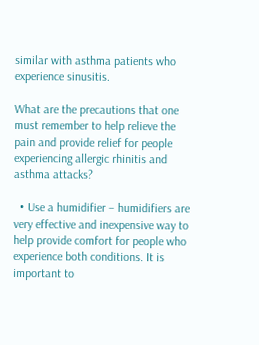similar with asthma patients who experience sinusitis.

What are the precautions that one must remember to help relieve the pain and provide relief for people experiencing allergic rhinitis and asthma attacks?

  • Use a humidifier – humidifiers are very effective and inexpensive way to help provide comfort for people who experience both conditions. It is important to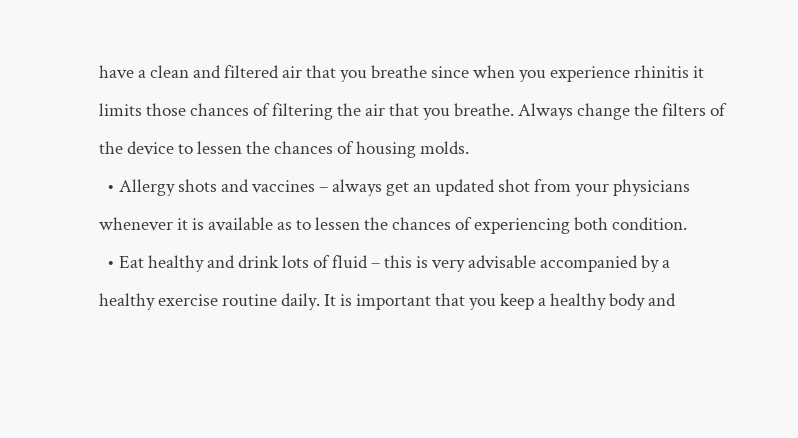have a clean and filtered air that you breathe since when you experience rhinitis it limits those chances of filtering the air that you breathe. Always change the filters of the device to lessen the chances of housing molds.
  • Allergy shots and vaccines – always get an updated shot from your physicians whenever it is available as to lessen the chances of experiencing both condition.
  • Eat healthy and drink lots of fluid – this is very advisable accompanied by a healthy exercise routine daily. It is important that you keep a healthy body and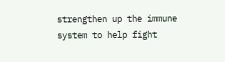strengthen up the immune system to help fight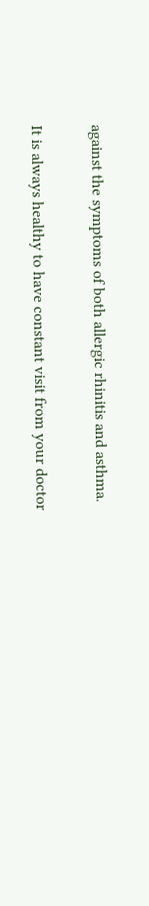against the symptoms of both allergic rhinitis and asthma.

It is always healthy to have constant visit from your doctor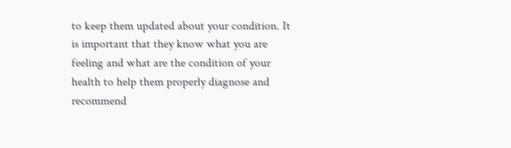to keep them updated about your condition. It is important that they know what you are feeling and what are the condition of your health to help them properly diagnose and recommend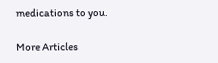medications to you.

More Articles